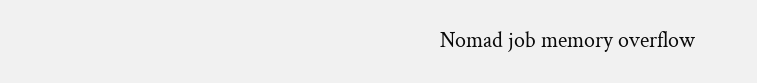Nomad job memory overflow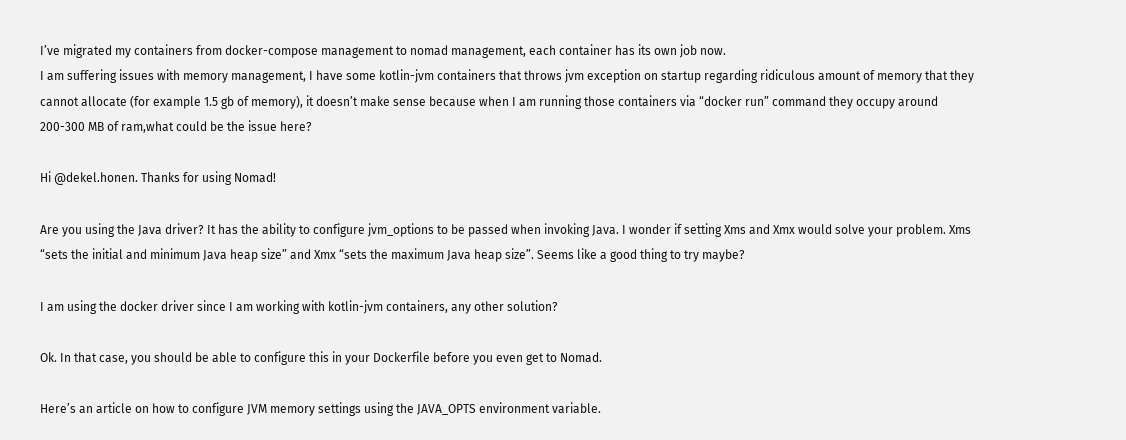I’ve migrated my containers from docker-compose management to nomad management, each container has its own job now.
I am suffering issues with memory management, I have some kotlin-jvm containers that throws jvm exception on startup regarding ridiculous amount of memory that they cannot allocate (for example 1.5 gb of memory), it doesn’t make sense because when I am running those containers via “docker run” command they occupy around 200-300 MB of ram,what could be the issue here?

Hi @dekel.honen. Thanks for using Nomad!

Are you using the Java driver? It has the ability to configure jvm_options to be passed when invoking Java. I wonder if setting Xms and Xmx would solve your problem. Xms “sets the initial and minimum Java heap size” and Xmx “sets the maximum Java heap size”. Seems like a good thing to try maybe?

I am using the docker driver since I am working with kotlin-jvm containers, any other solution?

Ok. In that case, you should be able to configure this in your Dockerfile before you even get to Nomad.

Here’s an article on how to configure JVM memory settings using the JAVA_OPTS environment variable.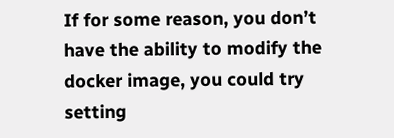If for some reason, you don’t have the ability to modify the docker image, you could try setting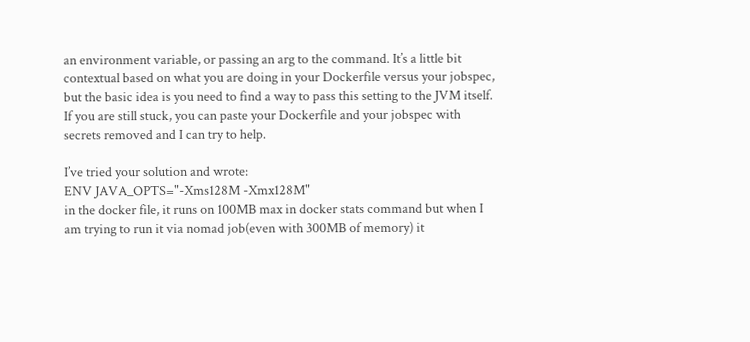an environment variable, or passing an arg to the command. It’s a little bit contextual based on what you are doing in your Dockerfile versus your jobspec, but the basic idea is you need to find a way to pass this setting to the JVM itself. If you are still stuck, you can paste your Dockerfile and your jobspec with secrets removed and I can try to help.

I’ve tried your solution and wrote:
ENV JAVA_OPTS="-Xms128M -Xmx128M"
in the docker file, it runs on 100MB max in docker stats command but when I am trying to run it via nomad job(even with 300MB of memory) it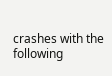crashes with the following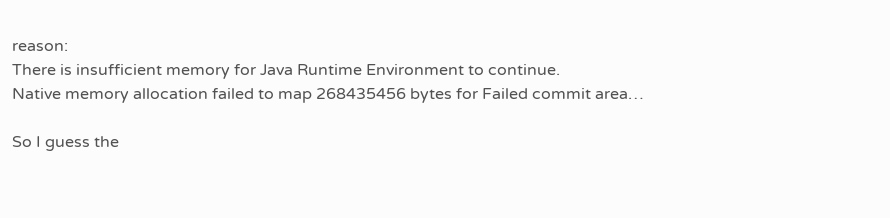reason:
There is insufficient memory for Java Runtime Environment to continue.
Native memory allocation failed to map 268435456 bytes for Failed commit area…

So I guess the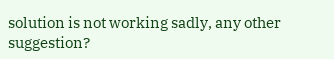solution is not working sadly, any other suggestion?